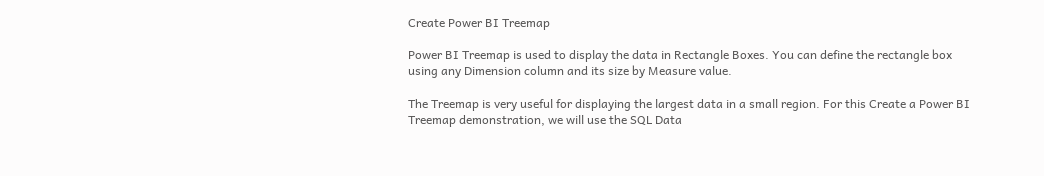Create Power BI Treemap

Power BI Treemap is used to display the data in Rectangle Boxes. You can define the rectangle box using any Dimension column and its size by Measure value.

The Treemap is very useful for displaying the largest data in a small region. For this Create a Power BI Treemap demonstration, we will use the SQL Data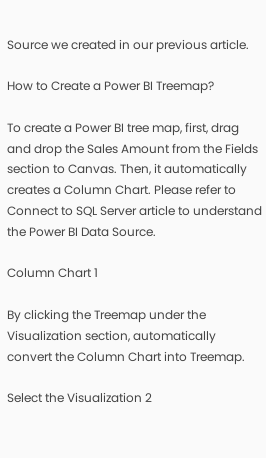Source we created in our previous article.

How to Create a Power BI Treemap?

To create a Power BI tree map, first, drag and drop the Sales Amount from the Fields section to Canvas. Then, it automatically creates a Column Chart. Please refer to Connect to SQL Server article to understand the Power BI Data Source.

Column Chart 1

By clicking the Treemap under the Visualization section, automatically convert the Column Chart into Treemap.

Select the Visualization 2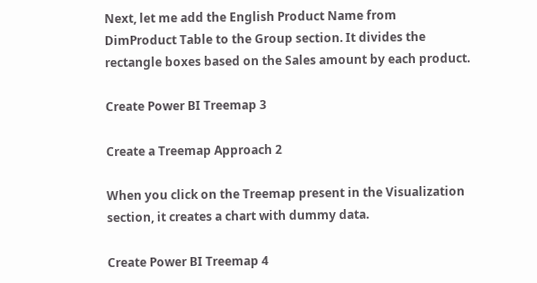Next, let me add the English Product Name from DimProduct Table to the Group section. It divides the rectangle boxes based on the Sales amount by each product.

Create Power BI Treemap 3

Create a Treemap Approach 2

When you click on the Treemap present in the Visualization section, it creates a chart with dummy data.

Create Power BI Treemap 4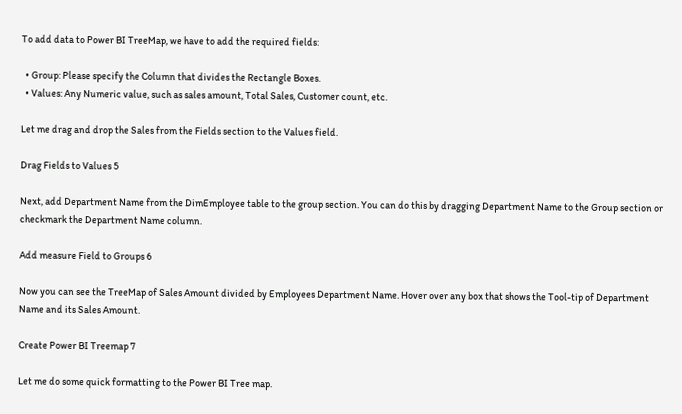To add data to Power BI TreeMap, we have to add the required fields:

  • Group: Please specify the Column that divides the Rectangle Boxes.
  • Values: Any Numeric value, such as sales amount, Total Sales, Customer count, etc.

Let me drag and drop the Sales from the Fields section to the Values field.

Drag Fields to Values 5

Next, add Department Name from the DimEmployee table to the group section. You can do this by dragging Department Name to the Group section or checkmark the Department Name column.

Add measure Field to Groups 6

Now you can see the TreeMap of Sales Amount divided by Employees Department Name. Hover over any box that shows the Tool-tip of Department Name and its Sales Amount.

Create Power BI Treemap 7

Let me do some quick formatting to the Power BI Tree map.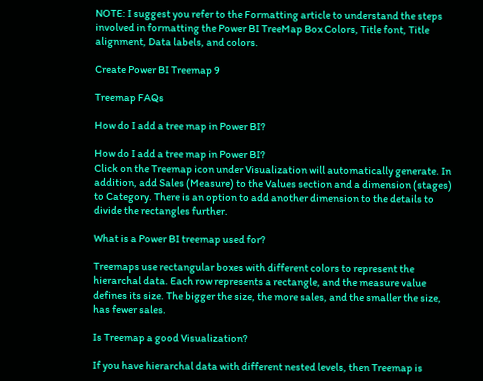NOTE: I suggest you refer to the Formatting article to understand the steps involved in formatting the Power BI TreeMap Box Colors, Title font, Title alignment, Data labels, and colors.

Create Power BI Treemap 9

Treemap FAQs

How do I add a tree map in Power BI?

How do I add a tree map in Power BI?
Click on the Treemap icon under Visualization will automatically generate. In addition, add Sales (Measure) to the Values section and a dimension (stages) to Category. There is an option to add another dimension to the details to divide the rectangles further.

What is a Power BI treemap used for?

Treemaps use rectangular boxes with different colors to represent the hierarchal data. Each row represents a rectangle, and the measure value defines its size. The bigger the size, the more sales, and the smaller the size, has fewer sales.

Is Treemap a good Visualization?

If you have hierarchal data with different nested levels, then Treemap is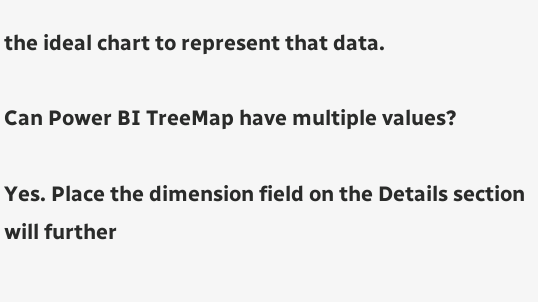the ideal chart to represent that data.

Can Power BI TreeMap have multiple values?

Yes. Place the dimension field on the Details section will further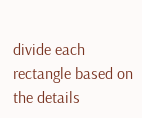divide each rectangle based on the details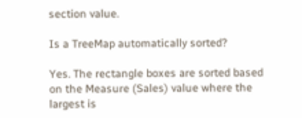section value.

Is a TreeMap automatically sorted?

Yes. The rectangle boxes are sorted based on the Measure (Sales) value where the largest is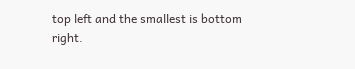top left and the smallest is bottom right.